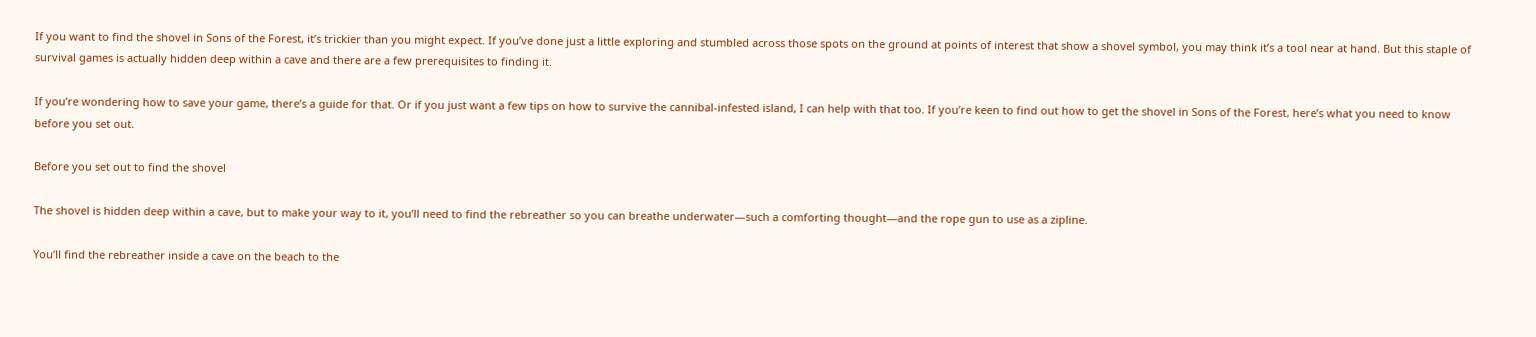If you want to find the shovel in Sons of the Forest, it’s trickier than you might expect. If you’ve done just a little exploring and stumbled across those spots on the ground at points of interest that show a shovel symbol, you may think it’s a tool near at hand. But this staple of survival games is actually hidden deep within a cave and there are a few prerequisites to finding it.

If you’re wondering how to save your game, there’s a guide for that. Or if you just want a few tips on how to survive the cannibal-infested island, I can help with that too. If you’re keen to find out how to get the shovel in Sons of the Forest, here’s what you need to know before you set out.

Before you set out to find the shovel

The shovel is hidden deep within a cave, but to make your way to it, you’ll need to find the rebreather so you can breathe underwater—such a comforting thought—and the rope gun to use as a zipline.

You’ll find the rebreather inside a cave on the beach to the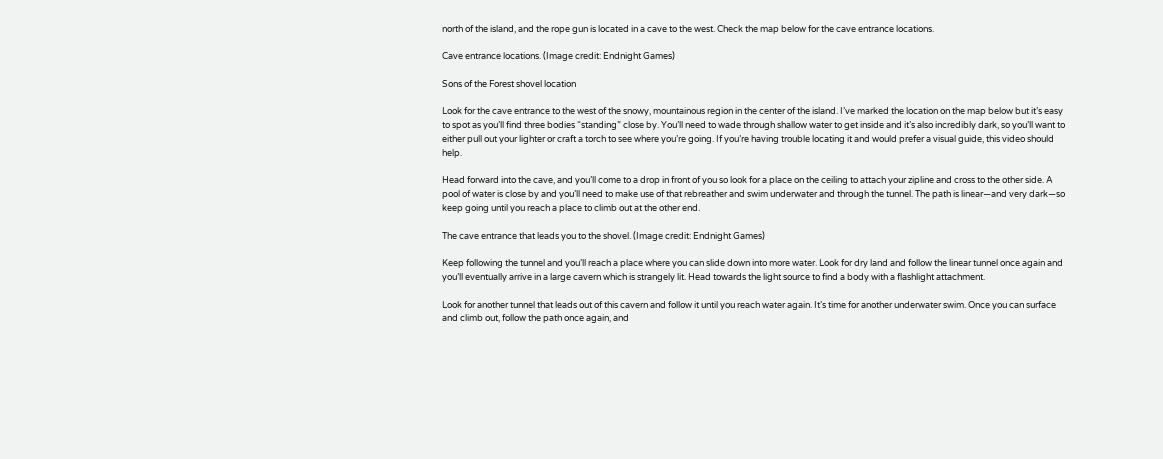north of the island, and the rope gun is located in a cave to the west. Check the map below for the cave entrance locations.

Cave entrance locations. (Image credit: Endnight Games)

Sons of the Forest shovel location

Look for the cave entrance to the west of the snowy, mountainous region in the center of the island. I’ve marked the location on the map below but it’s easy to spot as you’ll find three bodies “standing” close by. You’ll need to wade through shallow water to get inside and it’s also incredibly dark, so you’ll want to either pull out your lighter or craft a torch to see where you’re going. If you’re having trouble locating it and would prefer a visual guide, this video should help.

Head forward into the cave, and you’ll come to a drop in front of you so look for a place on the ceiling to attach your zipline and cross to the other side. A pool of water is close by and you’ll need to make use of that rebreather and swim underwater and through the tunnel. The path is linear—and very dark—so keep going until you reach a place to climb out at the other end.

The cave entrance that leads you to the shovel. (Image credit: Endnight Games)

Keep following the tunnel and you’ll reach a place where you can slide down into more water. Look for dry land and follow the linear tunnel once again and you’ll eventually arrive in a large cavern which is strangely lit. Head towards the light source to find a body with a flashlight attachment.

Look for another tunnel that leads out of this cavern and follow it until you reach water again. It’s time for another underwater swim. Once you can surface and climb out, follow the path once again, and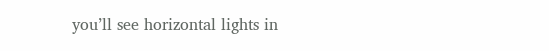you’ll see horizontal lights in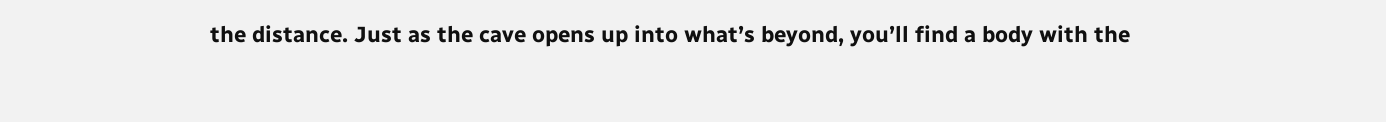the distance. Just as the cave opens up into what’s beyond, you’ll find a body with the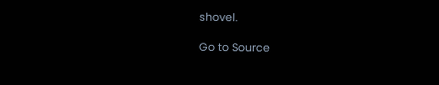shovel.

Go to Source